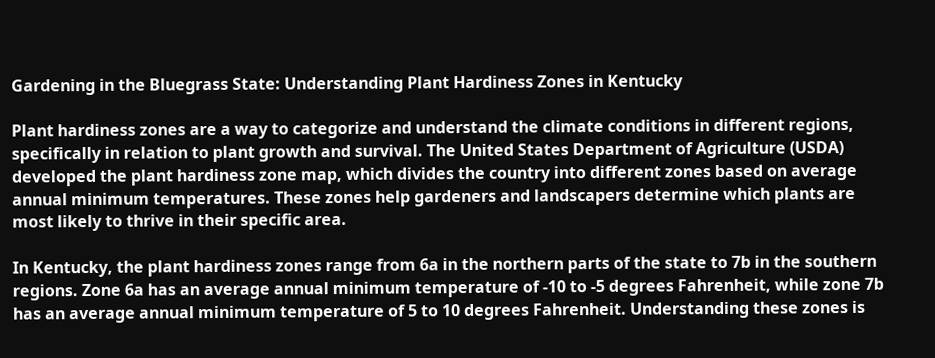Gardening in the Bluegrass State: Understanding Plant Hardiness Zones in Kentucky

Plant hardiness zones are a way to categorize and understand the climate conditions in different regions, specifically in relation to plant growth and survival. The United States Department of Agriculture (USDA) developed the plant hardiness zone map, which divides the country into different zones based on average annual minimum temperatures. These zones help gardeners and landscapers determine which plants are most likely to thrive in their specific area.

In Kentucky, the plant hardiness zones range from 6a in the northern parts of the state to 7b in the southern regions. Zone 6a has an average annual minimum temperature of -10 to -5 degrees Fahrenheit, while zone 7b has an average annual minimum temperature of 5 to 10 degrees Fahrenheit. Understanding these zones is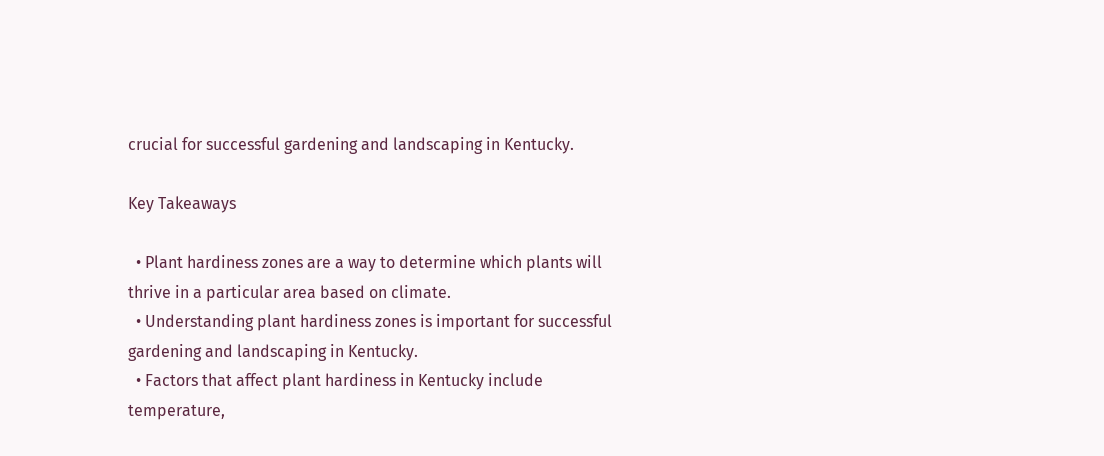crucial for successful gardening and landscaping in Kentucky.

Key Takeaways

  • Plant hardiness zones are a way to determine which plants will thrive in a particular area based on climate.
  • Understanding plant hardiness zones is important for successful gardening and landscaping in Kentucky.
  • Factors that affect plant hardiness in Kentucky include temperature,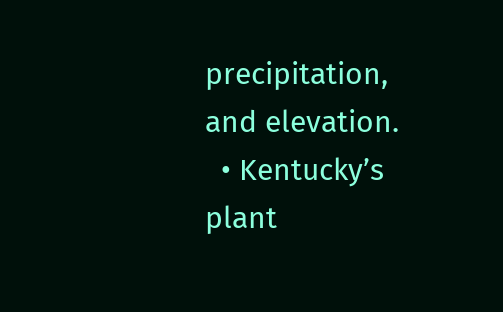precipitation, and elevation.
  • Kentucky’s plant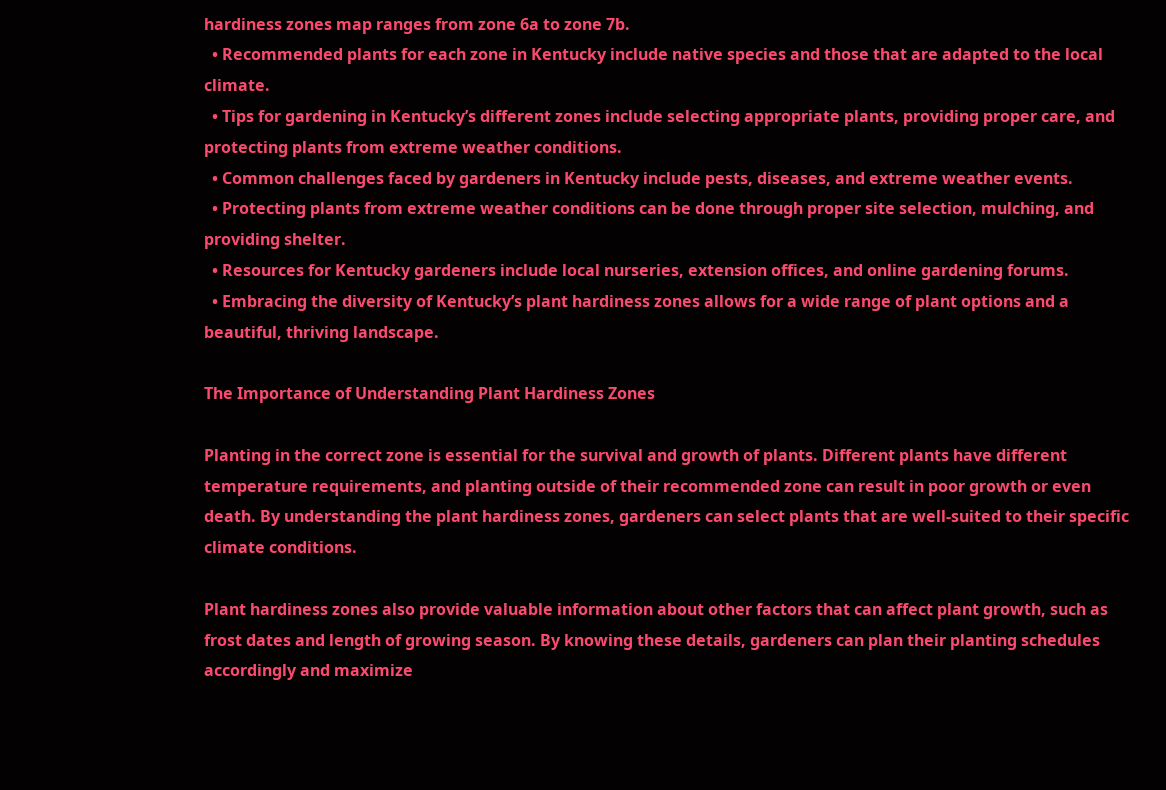hardiness zones map ranges from zone 6a to zone 7b.
  • Recommended plants for each zone in Kentucky include native species and those that are adapted to the local climate.
  • Tips for gardening in Kentucky’s different zones include selecting appropriate plants, providing proper care, and protecting plants from extreme weather conditions.
  • Common challenges faced by gardeners in Kentucky include pests, diseases, and extreme weather events.
  • Protecting plants from extreme weather conditions can be done through proper site selection, mulching, and providing shelter.
  • Resources for Kentucky gardeners include local nurseries, extension offices, and online gardening forums.
  • Embracing the diversity of Kentucky’s plant hardiness zones allows for a wide range of plant options and a beautiful, thriving landscape.

The Importance of Understanding Plant Hardiness Zones

Planting in the correct zone is essential for the survival and growth of plants. Different plants have different temperature requirements, and planting outside of their recommended zone can result in poor growth or even death. By understanding the plant hardiness zones, gardeners can select plants that are well-suited to their specific climate conditions.

Plant hardiness zones also provide valuable information about other factors that can affect plant growth, such as frost dates and length of growing season. By knowing these details, gardeners can plan their planting schedules accordingly and maximize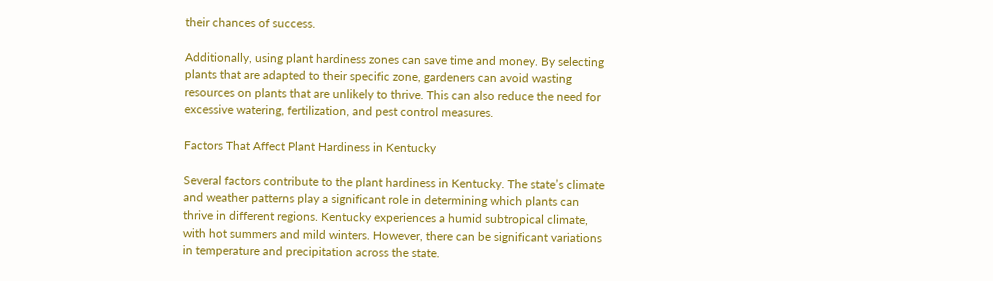their chances of success.

Additionally, using plant hardiness zones can save time and money. By selecting plants that are adapted to their specific zone, gardeners can avoid wasting resources on plants that are unlikely to thrive. This can also reduce the need for excessive watering, fertilization, and pest control measures.

Factors That Affect Plant Hardiness in Kentucky

Several factors contribute to the plant hardiness in Kentucky. The state’s climate and weather patterns play a significant role in determining which plants can thrive in different regions. Kentucky experiences a humid subtropical climate, with hot summers and mild winters. However, there can be significant variations in temperature and precipitation across the state.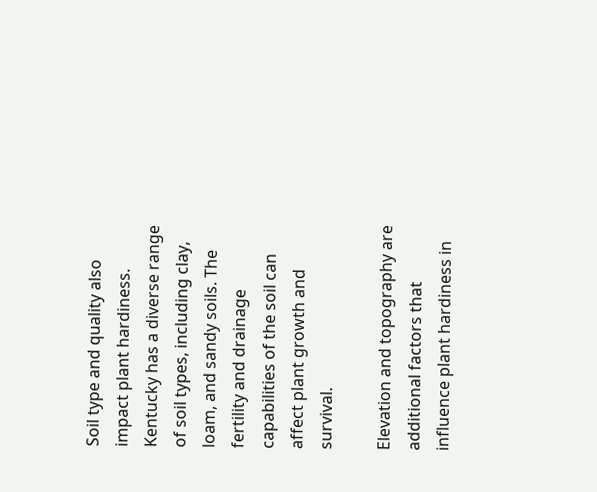Soil type and quality also impact plant hardiness. Kentucky has a diverse range of soil types, including clay, loam, and sandy soils. The fertility and drainage capabilities of the soil can affect plant growth and survival.

Elevation and topography are additional factors that influence plant hardiness in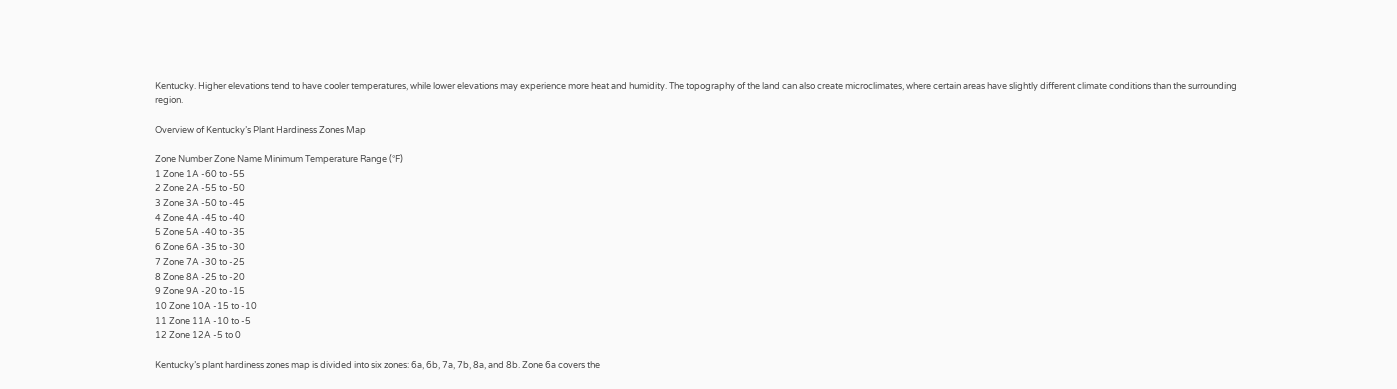Kentucky. Higher elevations tend to have cooler temperatures, while lower elevations may experience more heat and humidity. The topography of the land can also create microclimates, where certain areas have slightly different climate conditions than the surrounding region.

Overview of Kentucky’s Plant Hardiness Zones Map

Zone Number Zone Name Minimum Temperature Range (°F)
1 Zone 1A -60 to -55
2 Zone 2A -55 to -50
3 Zone 3A -50 to -45
4 Zone 4A -45 to -40
5 Zone 5A -40 to -35
6 Zone 6A -35 to -30
7 Zone 7A -30 to -25
8 Zone 8A -25 to -20
9 Zone 9A -20 to -15
10 Zone 10A -15 to -10
11 Zone 11A -10 to -5
12 Zone 12A -5 to 0

Kentucky’s plant hardiness zones map is divided into six zones: 6a, 6b, 7a, 7b, 8a, and 8b. Zone 6a covers the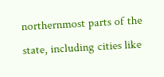northernmost parts of the state, including cities like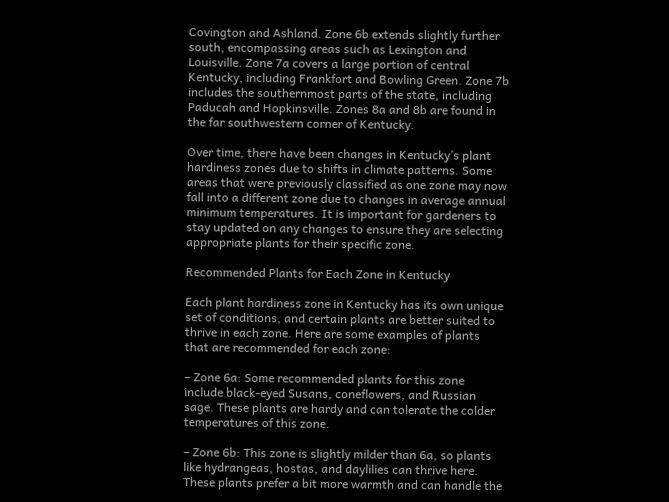Covington and Ashland. Zone 6b extends slightly further south, encompassing areas such as Lexington and Louisville. Zone 7a covers a large portion of central Kentucky, including Frankfort and Bowling Green. Zone 7b includes the southernmost parts of the state, including Paducah and Hopkinsville. Zones 8a and 8b are found in the far southwestern corner of Kentucky.

Over time, there have been changes in Kentucky’s plant hardiness zones due to shifts in climate patterns. Some areas that were previously classified as one zone may now fall into a different zone due to changes in average annual minimum temperatures. It is important for gardeners to stay updated on any changes to ensure they are selecting appropriate plants for their specific zone.

Recommended Plants for Each Zone in Kentucky

Each plant hardiness zone in Kentucky has its own unique set of conditions, and certain plants are better suited to thrive in each zone. Here are some examples of plants that are recommended for each zone:

– Zone 6a: Some recommended plants for this zone include black-eyed Susans, coneflowers, and Russian sage. These plants are hardy and can tolerate the colder temperatures of this zone.

– Zone 6b: This zone is slightly milder than 6a, so plants like hydrangeas, hostas, and daylilies can thrive here. These plants prefer a bit more warmth and can handle the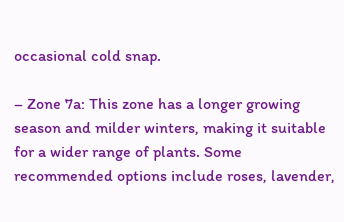occasional cold snap.

– Zone 7a: This zone has a longer growing season and milder winters, making it suitable for a wider range of plants. Some recommended options include roses, lavender,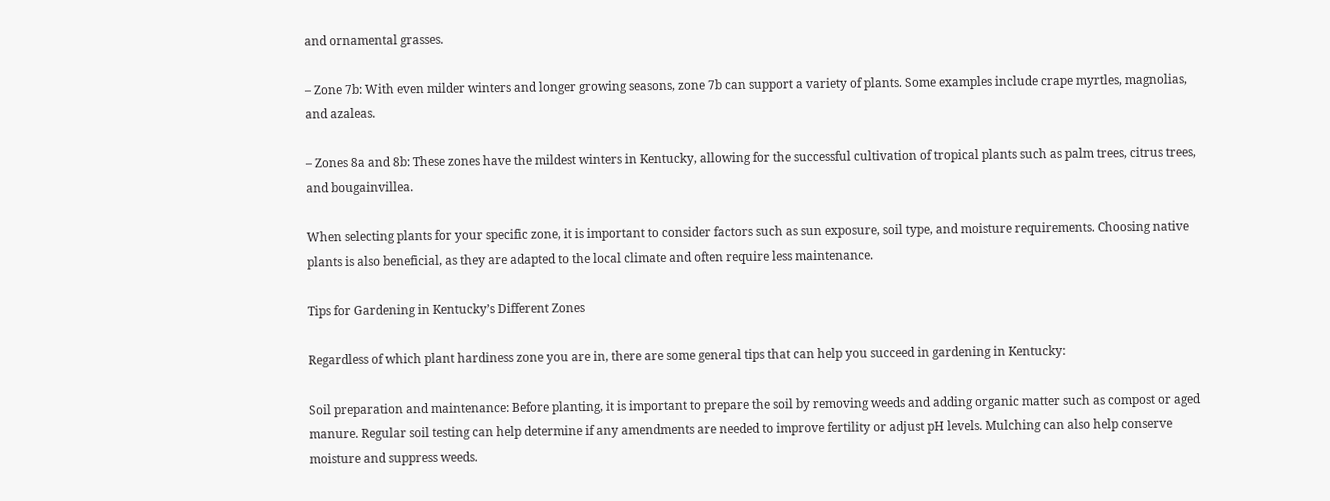and ornamental grasses.

– Zone 7b: With even milder winters and longer growing seasons, zone 7b can support a variety of plants. Some examples include crape myrtles, magnolias, and azaleas.

– Zones 8a and 8b: These zones have the mildest winters in Kentucky, allowing for the successful cultivation of tropical plants such as palm trees, citrus trees, and bougainvillea.

When selecting plants for your specific zone, it is important to consider factors such as sun exposure, soil type, and moisture requirements. Choosing native plants is also beneficial, as they are adapted to the local climate and often require less maintenance.

Tips for Gardening in Kentucky’s Different Zones

Regardless of which plant hardiness zone you are in, there are some general tips that can help you succeed in gardening in Kentucky:

Soil preparation and maintenance: Before planting, it is important to prepare the soil by removing weeds and adding organic matter such as compost or aged manure. Regular soil testing can help determine if any amendments are needed to improve fertility or adjust pH levels. Mulching can also help conserve moisture and suppress weeds.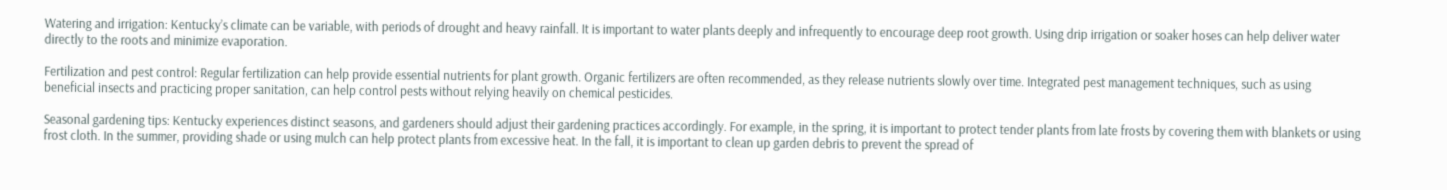Watering and irrigation: Kentucky’s climate can be variable, with periods of drought and heavy rainfall. It is important to water plants deeply and infrequently to encourage deep root growth. Using drip irrigation or soaker hoses can help deliver water directly to the roots and minimize evaporation.

Fertilization and pest control: Regular fertilization can help provide essential nutrients for plant growth. Organic fertilizers are often recommended, as they release nutrients slowly over time. Integrated pest management techniques, such as using beneficial insects and practicing proper sanitation, can help control pests without relying heavily on chemical pesticides.

Seasonal gardening tips: Kentucky experiences distinct seasons, and gardeners should adjust their gardening practices accordingly. For example, in the spring, it is important to protect tender plants from late frosts by covering them with blankets or using frost cloth. In the summer, providing shade or using mulch can help protect plants from excessive heat. In the fall, it is important to clean up garden debris to prevent the spread of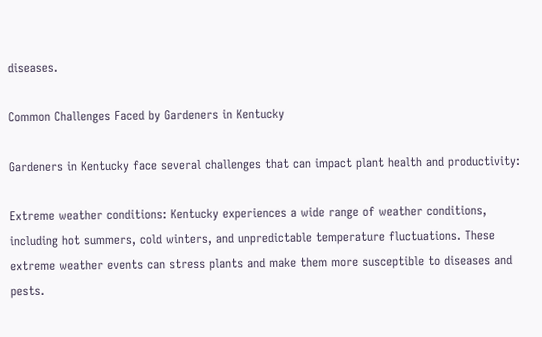diseases.

Common Challenges Faced by Gardeners in Kentucky

Gardeners in Kentucky face several challenges that can impact plant health and productivity:

Extreme weather conditions: Kentucky experiences a wide range of weather conditions, including hot summers, cold winters, and unpredictable temperature fluctuations. These extreme weather events can stress plants and make them more susceptible to diseases and pests.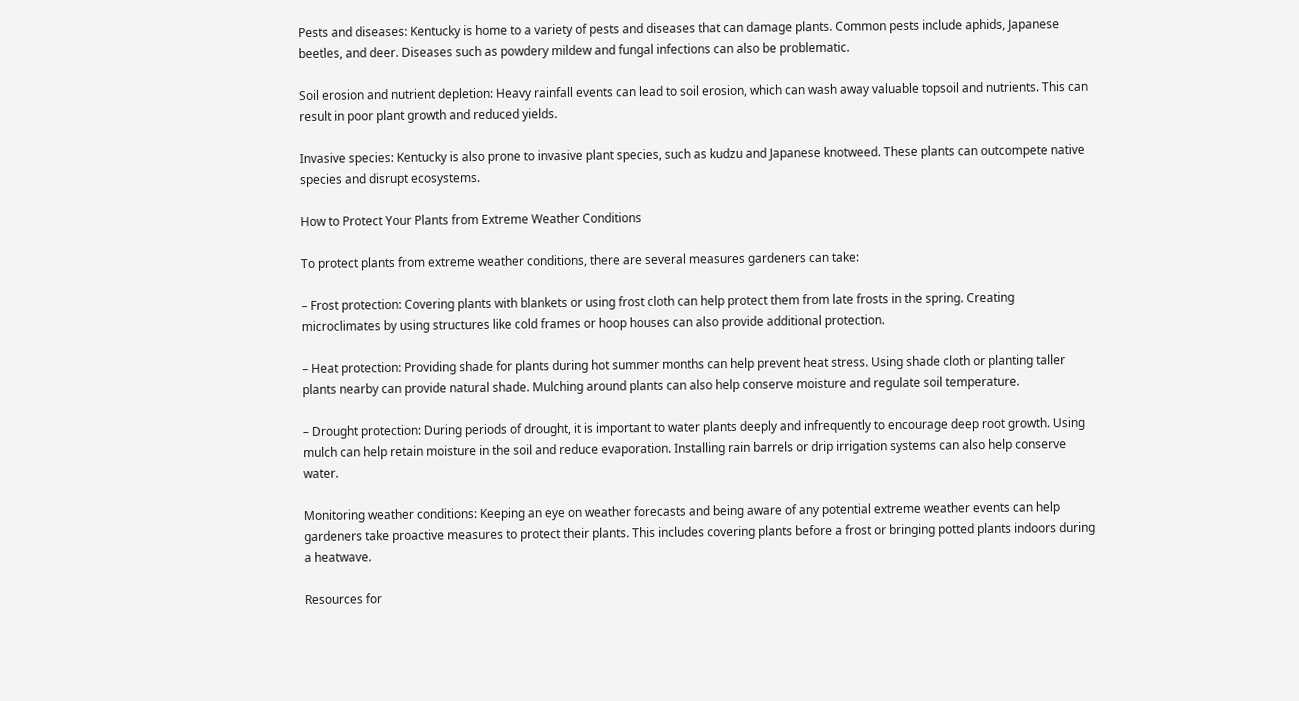Pests and diseases: Kentucky is home to a variety of pests and diseases that can damage plants. Common pests include aphids, Japanese beetles, and deer. Diseases such as powdery mildew and fungal infections can also be problematic.

Soil erosion and nutrient depletion: Heavy rainfall events can lead to soil erosion, which can wash away valuable topsoil and nutrients. This can result in poor plant growth and reduced yields.

Invasive species: Kentucky is also prone to invasive plant species, such as kudzu and Japanese knotweed. These plants can outcompete native species and disrupt ecosystems.

How to Protect Your Plants from Extreme Weather Conditions

To protect plants from extreme weather conditions, there are several measures gardeners can take:

– Frost protection: Covering plants with blankets or using frost cloth can help protect them from late frosts in the spring. Creating microclimates by using structures like cold frames or hoop houses can also provide additional protection.

– Heat protection: Providing shade for plants during hot summer months can help prevent heat stress. Using shade cloth or planting taller plants nearby can provide natural shade. Mulching around plants can also help conserve moisture and regulate soil temperature.

– Drought protection: During periods of drought, it is important to water plants deeply and infrequently to encourage deep root growth. Using mulch can help retain moisture in the soil and reduce evaporation. Installing rain barrels or drip irrigation systems can also help conserve water.

Monitoring weather conditions: Keeping an eye on weather forecasts and being aware of any potential extreme weather events can help gardeners take proactive measures to protect their plants. This includes covering plants before a frost or bringing potted plants indoors during a heatwave.

Resources for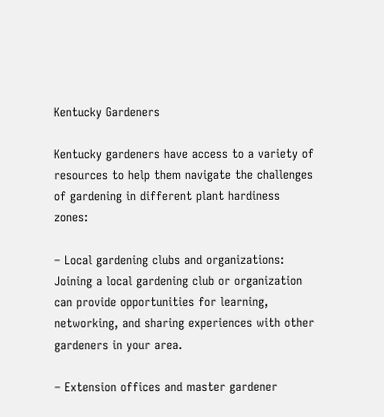Kentucky Gardeners

Kentucky gardeners have access to a variety of resources to help them navigate the challenges of gardening in different plant hardiness zones:

– Local gardening clubs and organizations: Joining a local gardening club or organization can provide opportunities for learning, networking, and sharing experiences with other gardeners in your area.

– Extension offices and master gardener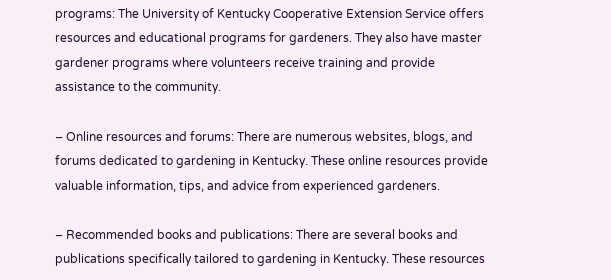programs: The University of Kentucky Cooperative Extension Service offers resources and educational programs for gardeners. They also have master gardener programs where volunteers receive training and provide assistance to the community.

– Online resources and forums: There are numerous websites, blogs, and forums dedicated to gardening in Kentucky. These online resources provide valuable information, tips, and advice from experienced gardeners.

– Recommended books and publications: There are several books and publications specifically tailored to gardening in Kentucky. These resources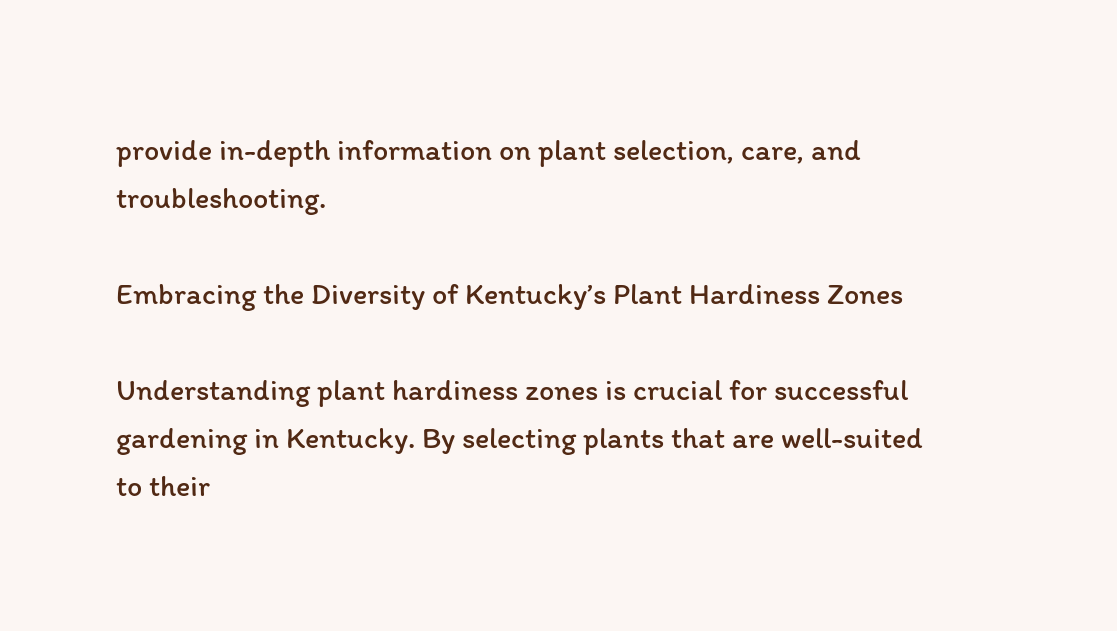provide in-depth information on plant selection, care, and troubleshooting.

Embracing the Diversity of Kentucky’s Plant Hardiness Zones

Understanding plant hardiness zones is crucial for successful gardening in Kentucky. By selecting plants that are well-suited to their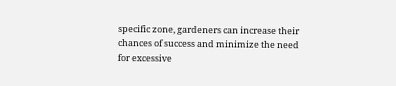specific zone, gardeners can increase their chances of success and minimize the need for excessive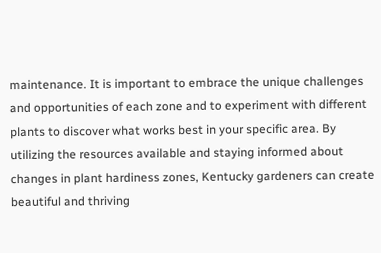maintenance. It is important to embrace the unique challenges and opportunities of each zone and to experiment with different plants to discover what works best in your specific area. By utilizing the resources available and staying informed about changes in plant hardiness zones, Kentucky gardeners can create beautiful and thriving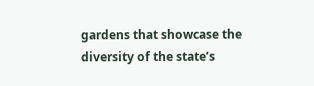gardens that showcase the diversity of the state’s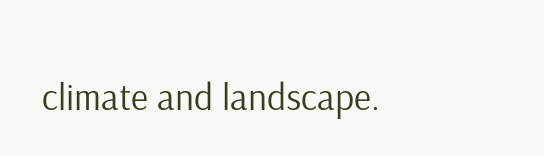climate and landscape.